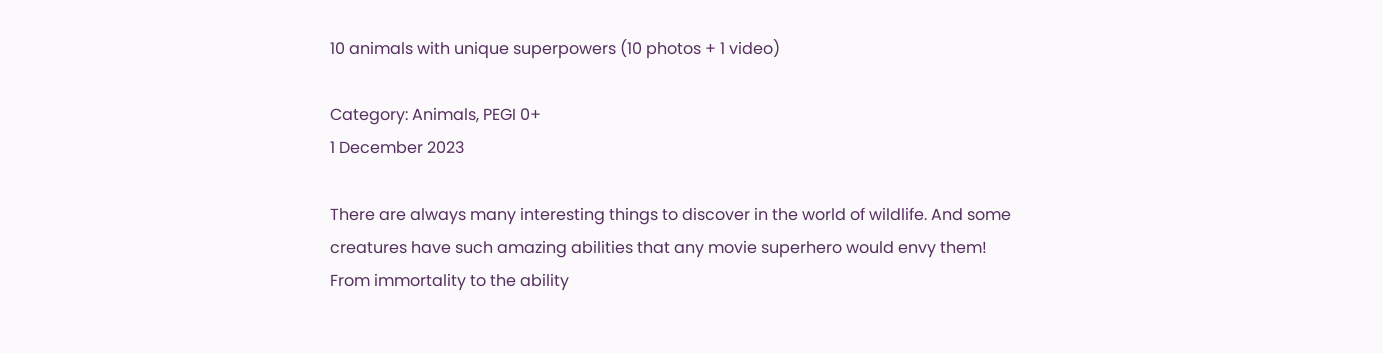10 animals with unique superpowers (10 photos + 1 video)

Category: Animals, PEGI 0+
1 December 2023

There are always many interesting things to discover in the world of wildlife. And some creatures have such amazing abilities that any movie superhero would envy them! From immortality to the ability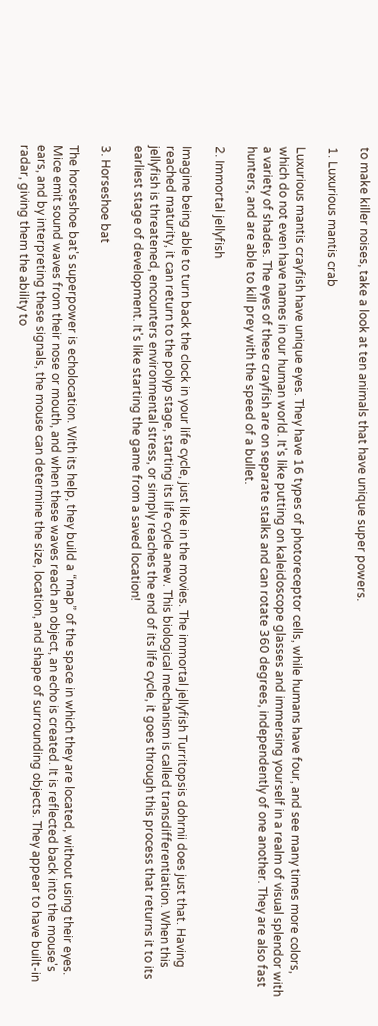to make killer noises, take a look at ten animals that have unique super powers.

1. Luxurious mantis crab

Luxurious mantis crayfish have unique eyes. They have 16 types of photoreceptor cells, while humans have four, and see many times more colors, which do not even have names in our human world. It's like putting on kaleidoscope glasses and immersing yourself in a realm of visual splendor with a variety of shades. The eyes of these crayfish are on separate stalks and can rotate 360 degrees, independently of one another. They are also fast hunters, and are able to kill prey with the speed of a bullet.

2. Immortal jellyfish

Imagine being able to turn back the clock in your life cycle, just like in the movies. The immortal jellyfish Turritopsis dohrnii does just that. Having reached maturity, it can return to the polyp stage, starting its life cycle anew. This biological mechanism is called transdifferentiation. When this jellyfish is threatened, encounters environmental stress, or simply reaches the end of its life cycle, it goes through this process that returns it to its earliest stage of development. It's like starting the game from a saved location!

3. Horseshoe bat

The horseshoe bat's superpower is echolocation. With its help, they build a “map” of the space in which they are located, without using their eyes. Mice emit sound waves from their nose or mouth, and when these waves reach an object, an echo is created. It is reflected back into the mouse's ears, and by interpreting these signals, the mouse can determine the size, location, and shape of surrounding objects. They appear to have built-in radar, giving them the ability to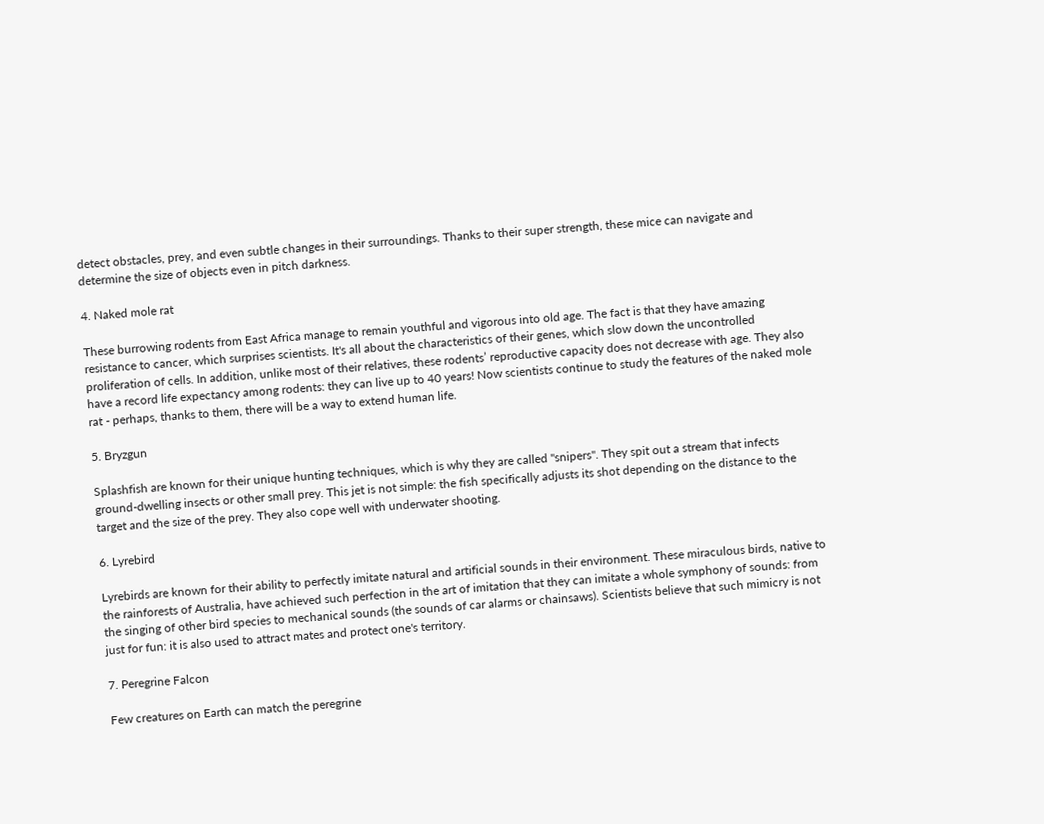detect obstacles, prey, and even subtle changes in their surroundings. Thanks to their super strength, these mice can navigate and determine the size of objects even in pitch darkness.

4. Naked mole rat

These burrowing rodents from East Africa manage to remain youthful and vigorous into old age. The fact is that they have amazing resistance to cancer, which surprises scientists. It's all about the characteristics of their genes, which slow down the uncontrolled proliferation of cells. In addition, unlike most of their relatives, these rodents’ reproductive capacity does not decrease with age. They also have a record life expectancy among rodents: they can live up to 40 years! Now scientists continue to study the features of the naked mole rat - perhaps, thanks to them, there will be a way to extend human life.

5. Bryzgun

Splashfish are known for their unique hunting techniques, which is why they are called "snipers". They spit out a stream that infects ground-dwelling insects or other small prey. This jet is not simple: the fish specifically adjusts its shot depending on the distance to the target and the size of the prey. They also cope well with underwater shooting.

6. Lyrebird

Lyrebirds are known for their ability to perfectly imitate natural and artificial sounds in their environment. These miraculous birds, native to the rainforests of Australia, have achieved such perfection in the art of imitation that they can imitate a whole symphony of sounds: from the singing of other bird species to mechanical sounds (the sounds of car alarms or chainsaws). Scientists believe that such mimicry is not just for fun: it is also used to attract mates and protect one's territory.

7. Peregrine Falcon

Few creatures on Earth can match the peregrine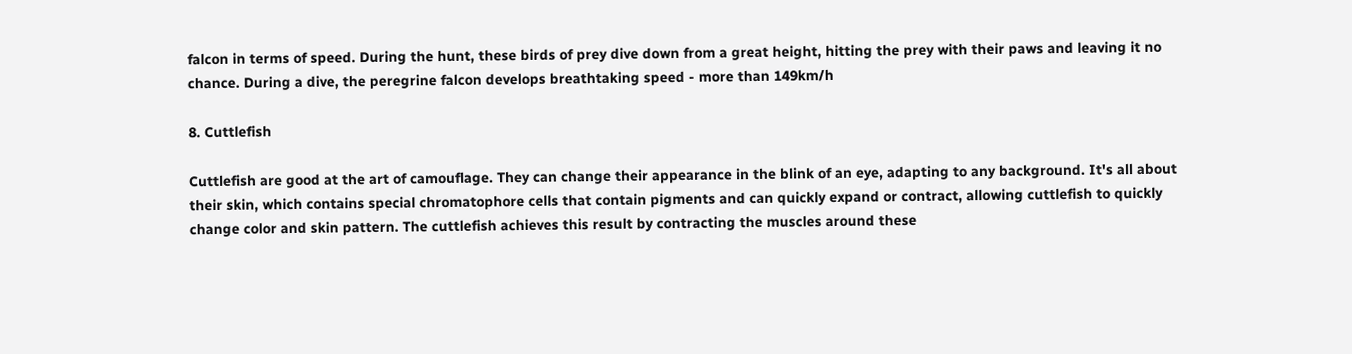falcon in terms of speed. During the hunt, these birds of prey dive down from a great height, hitting the prey with their paws and leaving it no chance. During a dive, the peregrine falcon develops breathtaking speed - more than 149km/h

8. Cuttlefish

Cuttlefish are good at the art of camouflage. They can change their appearance in the blink of an eye, adapting to any background. It's all about their skin, which contains special chromatophore cells that contain pigments and can quickly expand or contract, allowing cuttlefish to quickly change color and skin pattern. The cuttlefish achieves this result by contracting the muscles around these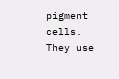pigment cells. They use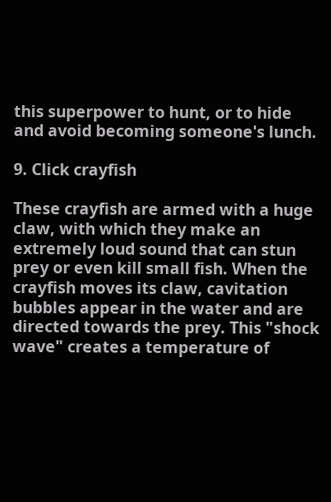this superpower to hunt, or to hide and avoid becoming someone's lunch.

9. Click crayfish

These crayfish are armed with a huge claw, with which they make an extremely loud sound that can stun prey or even kill small fish. When the crayfish moves its claw, cavitation bubbles appear in the water and are directed towards the prey. This "shock wave" creates a temperature of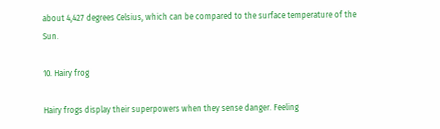about 4,427 degrees Celsius, which can be compared to the surface temperature of the Sun.

10. Hairy frog

Hairy frogs display their superpowers when they sense danger. Feeling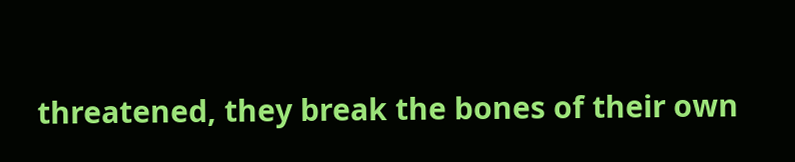threatened, they break the bones of their own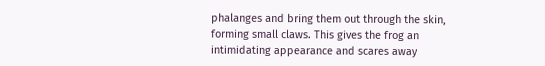phalanges and bring them out through the skin, forming small claws. This gives the frog an intimidating appearance and scares away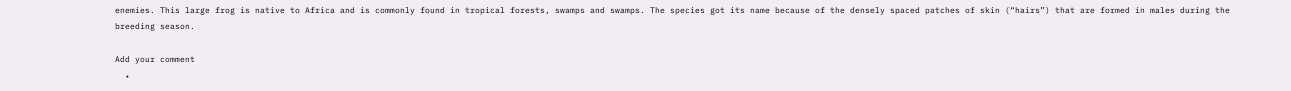enemies. This large frog is native to Africa and is commonly found in tropical forests, swamps and swamps. The species got its name because of the densely spaced patches of skin (“hairs”) that are formed in males during the breeding season.

Add your comment
  •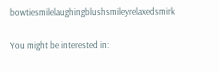bowtiesmilelaughingblushsmileyrelaxedsmirk

You might be interested in: